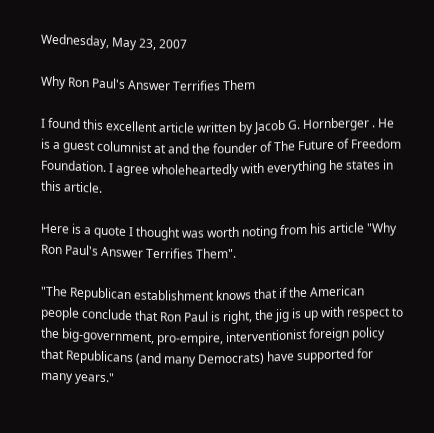Wednesday, May 23, 2007

Why Ron Paul's Answer Terrifies Them

I found this excellent article written by Jacob G. Hornberger . He is a guest columnist at and the founder of The Future of Freedom Foundation. I agree wholeheartedly with everything he states in this article.

Here is a quote I thought was worth noting from his article "Why Ron Paul's Answer Terrifies Them".

"The Republican establishment knows that if the American people conclude that Ron Paul is right, the jig is up with respect to the big-government, pro-empire, interventionist foreign policy that Republicans (and many Democrats) have supported for many years."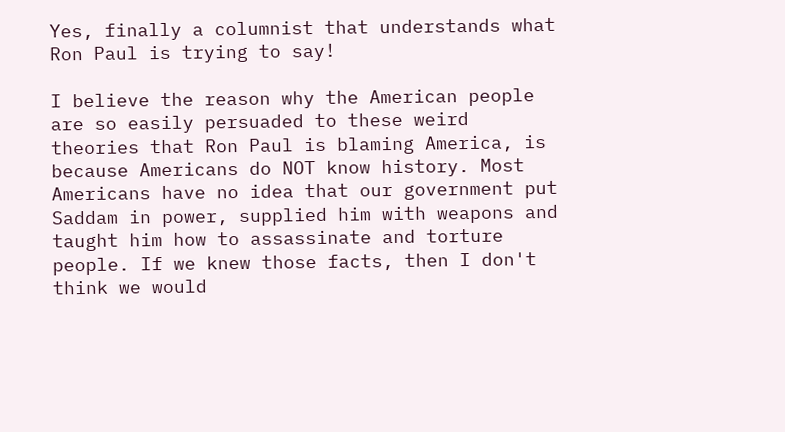Yes, finally a columnist that understands what Ron Paul is trying to say!

I believe the reason why the American people are so easily persuaded to these weird theories that Ron Paul is blaming America, is because Americans do NOT know history. Most Americans have no idea that our government put Saddam in power, supplied him with weapons and taught him how to assassinate and torture people. If we knew those facts, then I don't think we would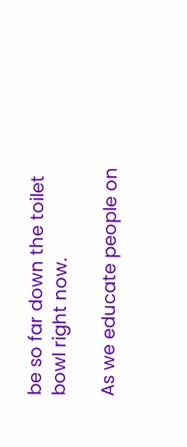be so far down the toilet bowl right now.

As we educate people on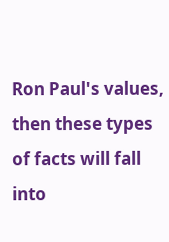Ron Paul's values, then these types of facts will fall into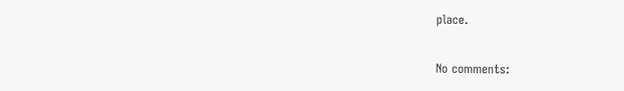place.

No comments: